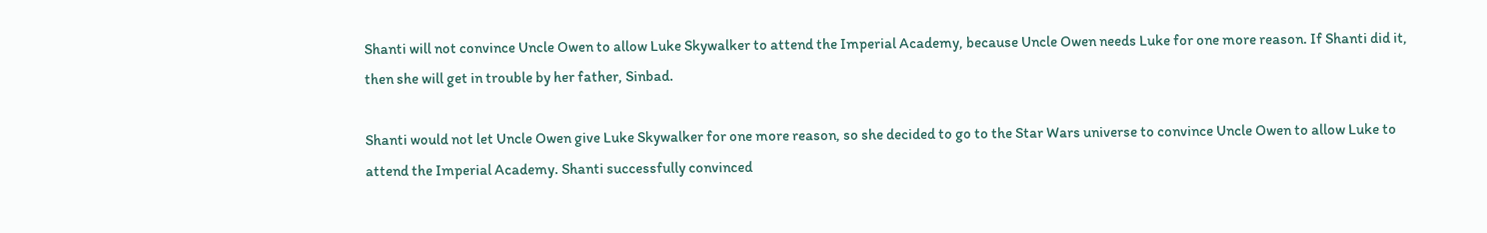Shanti will not convince Uncle Owen to allow Luke Skywalker to attend the Imperial Academy, because Uncle Owen needs Luke for one more reason. If Shanti did it, then she will get in trouble by her father, Sinbad.

Shanti would not let Uncle Owen give Luke Skywalker for one more reason, so she decided to go to the Star Wars universe to convince Uncle Owen to allow Luke to attend the Imperial Academy. Shanti successfully convinced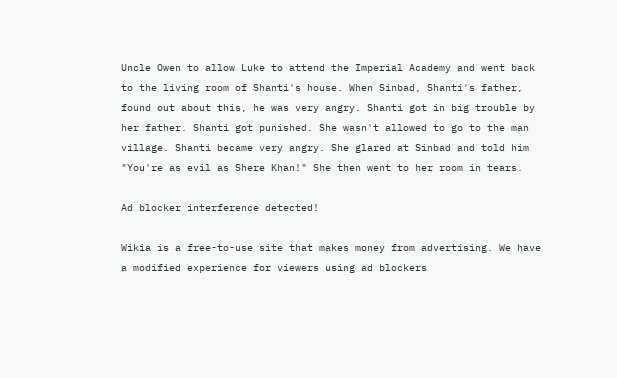Uncle Owen to allow Luke to attend the Imperial Academy and went back to the living room of Shanti's house. When Sinbad, Shanti's father, found out about this, he was very angry. Shanti got in big trouble by her father. Shanti got punished. She wasn't allowed to go to the man village. Shanti became very angry. She glared at Sinbad and told him "You're as evil as Shere Khan!" She then went to her room in tears.

Ad blocker interference detected!

Wikia is a free-to-use site that makes money from advertising. We have a modified experience for viewers using ad blockers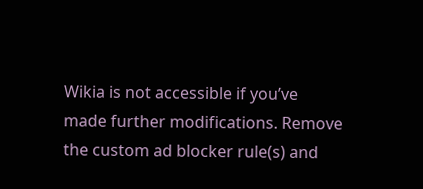Wikia is not accessible if you’ve made further modifications. Remove the custom ad blocker rule(s) and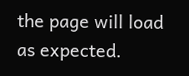the page will load as expected.